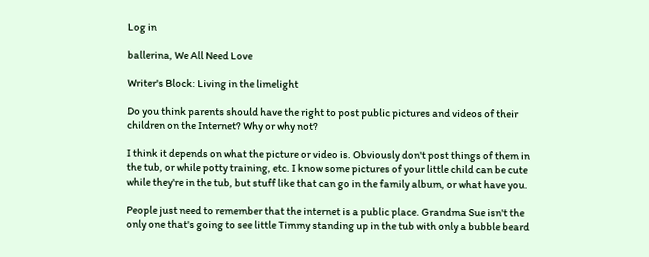Log in

ballerina, We All Need Love

Writer's Block: Living in the limelight

Do you think parents should have the right to post public pictures and videos of their children on the Internet? Why or why not?

I think it depends on what the picture or video is. Obviously don't post things of them in the tub, or while potty training, etc. I know some pictures of your little child can be cute while they're in the tub, but stuff like that can go in the family album, or what have you.

People just need to remember that the internet is a public place. Grandma Sue isn't the only one that's going to see little Timmy standing up in the tub with only a bubble beard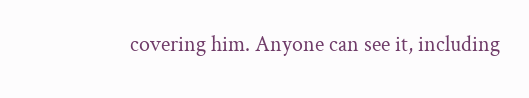covering him. Anyone can see it, including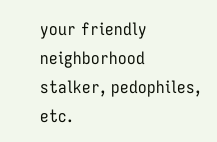your friendly neighborhood stalker, pedophiles, etc.